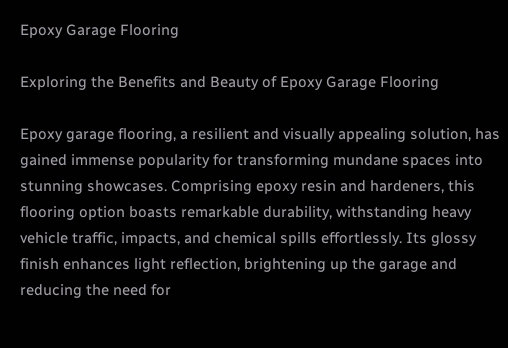Epoxy Garage Flooring

Exploring the Benefits and Beauty of Epoxy Garage Flooring

Epoxy garage flooring, a resilient and visually appealing solution, has gained immense popularity for transforming mundane spaces into stunning showcases. Comprising epoxy resin and hardeners, this flooring option boasts remarkable durability, withstanding heavy vehicle traffic, impacts, and chemical spills effortlessly. Its glossy finish enhances light reflection, brightening up the garage and reducing the need for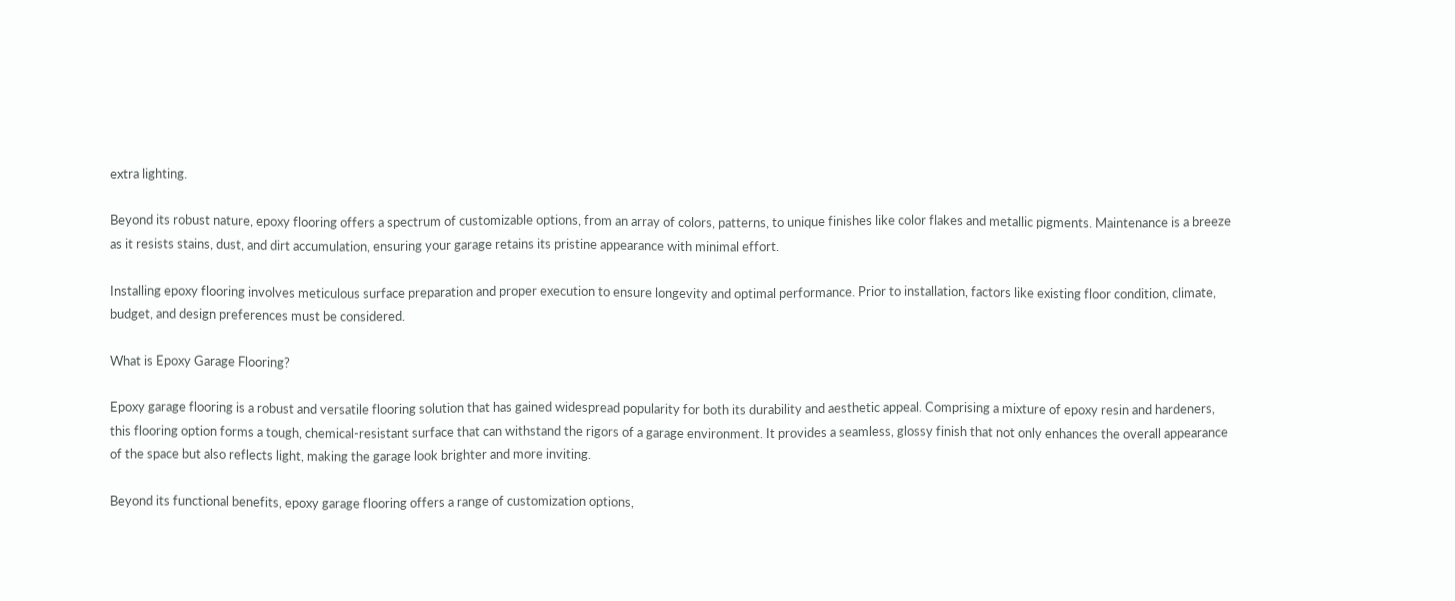extra lighting.

Beyond its robust nature, epoxy flooring offers a spectrum of customizable options, from an array of colors, patterns, to unique finishes like color flakes and metallic pigments. Maintenance is a breeze as it resists stains, dust, and dirt accumulation, ensuring your garage retains its pristine appearance with minimal effort.

Installing epoxy flooring involves meticulous surface preparation and proper execution to ensure longevity and optimal performance. Prior to installation, factors like existing floor condition, climate, budget, and design preferences must be considered.

What is Epoxy Garage Flooring?

Epoxy garage flooring is a robust and versatile flooring solution that has gained widespread popularity for both its durability and aesthetic appeal. Comprising a mixture of epoxy resin and hardeners, this flooring option forms a tough, chemical-resistant surface that can withstand the rigors of a garage environment. It provides a seamless, glossy finish that not only enhances the overall appearance of the space but also reflects light, making the garage look brighter and more inviting.

Beyond its functional benefits, epoxy garage flooring offers a range of customization options,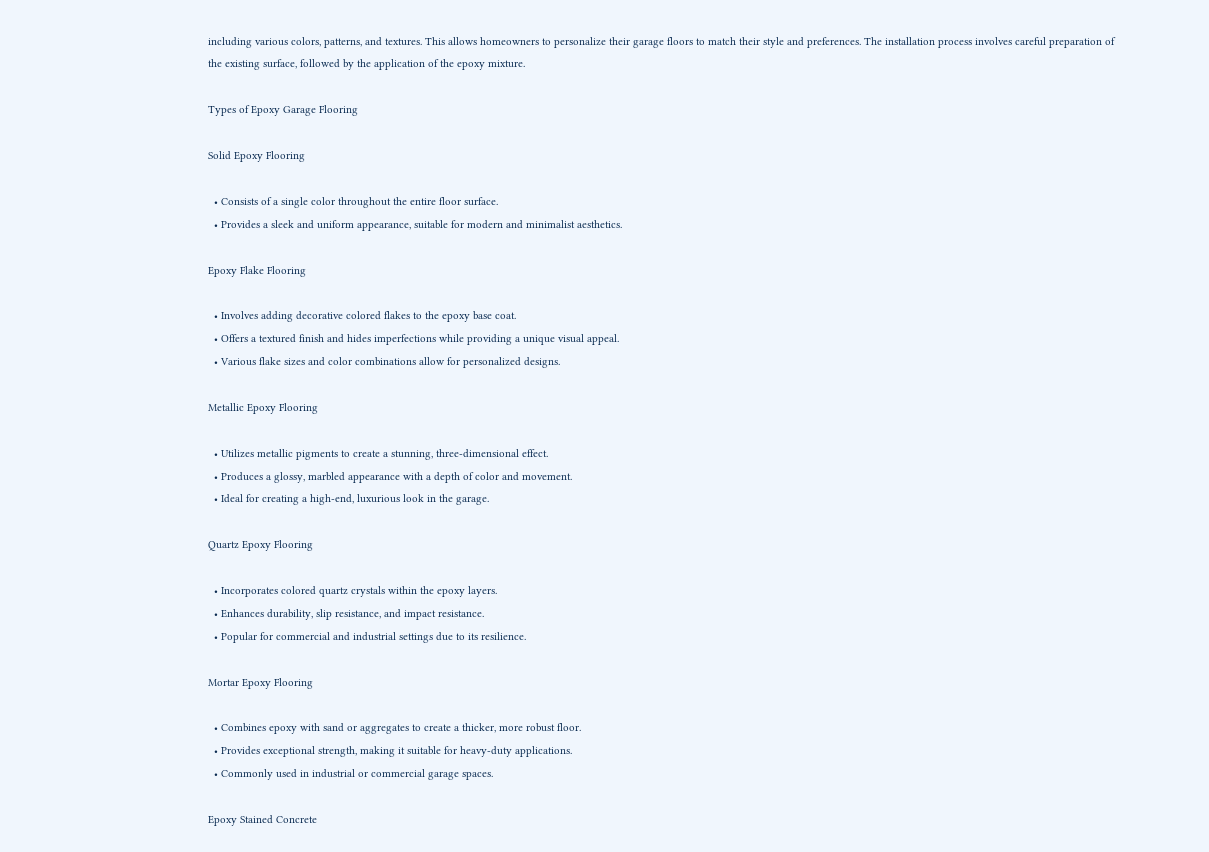including various colors, patterns, and textures. This allows homeowners to personalize their garage floors to match their style and preferences. The installation process involves careful preparation of the existing surface, followed by the application of the epoxy mixture.

Types of Epoxy Garage Flooring

Solid Epoxy Flooring

  • Consists of a single color throughout the entire floor surface.
  • Provides a sleek and uniform appearance, suitable for modern and minimalist aesthetics.

Epoxy Flake Flooring

  • Involves adding decorative colored flakes to the epoxy base coat.
  • Offers a textured finish and hides imperfections while providing a unique visual appeal.
  • Various flake sizes and color combinations allow for personalized designs.

Metallic Epoxy Flooring

  • Utilizes metallic pigments to create a stunning, three-dimensional effect.
  • Produces a glossy, marbled appearance with a depth of color and movement.
  • Ideal for creating a high-end, luxurious look in the garage.

Quartz Epoxy Flooring

  • Incorporates colored quartz crystals within the epoxy layers.
  • Enhances durability, slip resistance, and impact resistance.
  • Popular for commercial and industrial settings due to its resilience.

Mortar Epoxy Flooring

  • Combines epoxy with sand or aggregates to create a thicker, more robust floor.
  • Provides exceptional strength, making it suitable for heavy-duty applications.
  • Commonly used in industrial or commercial garage spaces.

Epoxy Stained Concrete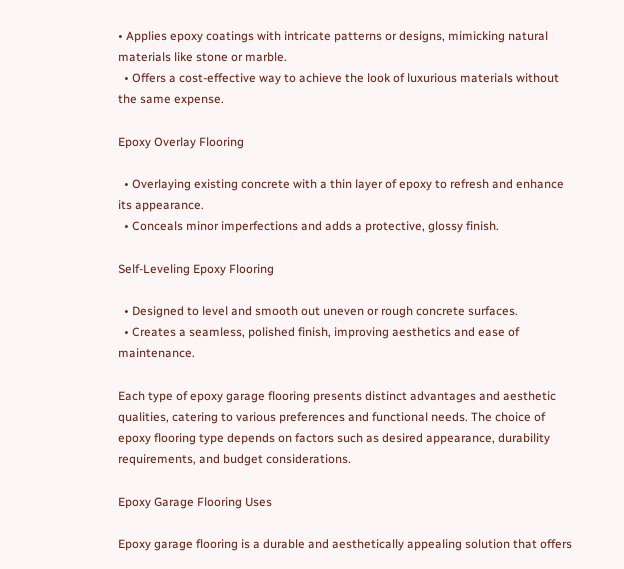• Applies epoxy coatings with intricate patterns or designs, mimicking natural materials like stone or marble.
  • Offers a cost-effective way to achieve the look of luxurious materials without the same expense.

Epoxy Overlay Flooring

  • Overlaying existing concrete with a thin layer of epoxy to refresh and enhance its appearance.
  • Conceals minor imperfections and adds a protective, glossy finish.

Self-Leveling Epoxy Flooring

  • Designed to level and smooth out uneven or rough concrete surfaces.
  • Creates a seamless, polished finish, improving aesthetics and ease of maintenance.

Each type of epoxy garage flooring presents distinct advantages and aesthetic qualities, catering to various preferences and functional needs. The choice of epoxy flooring type depends on factors such as desired appearance, durability requirements, and budget considerations.

Epoxy Garage Flooring Uses

Epoxy garage flooring is a durable and aesthetically appealing solution that offers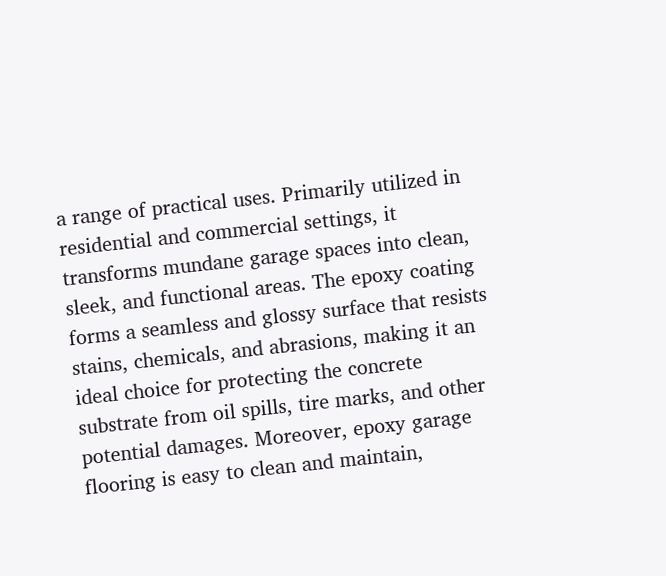a range of practical uses. Primarily utilized in residential and commercial settings, it transforms mundane garage spaces into clean, sleek, and functional areas. The epoxy coating forms a seamless and glossy surface that resists stains, chemicals, and abrasions, making it an ideal choice for protecting the concrete substrate from oil spills, tire marks, and other potential damages. Moreover, epoxy garage flooring is easy to clean and maintain,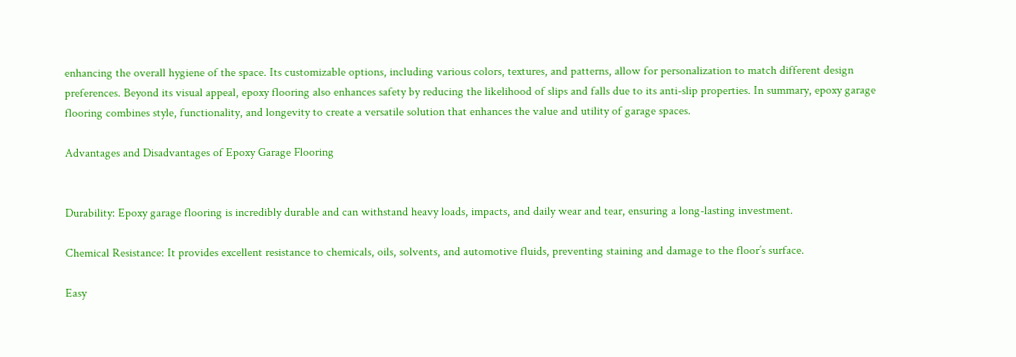enhancing the overall hygiene of the space. Its customizable options, including various colors, textures, and patterns, allow for personalization to match different design preferences. Beyond its visual appeal, epoxy flooring also enhances safety by reducing the likelihood of slips and falls due to its anti-slip properties. In summary, epoxy garage flooring combines style, functionality, and longevity to create a versatile solution that enhances the value and utility of garage spaces.

Advantages and Disadvantages of Epoxy Garage Flooring


Durability: Epoxy garage flooring is incredibly durable and can withstand heavy loads, impacts, and daily wear and tear, ensuring a long-lasting investment.

Chemical Resistance: It provides excellent resistance to chemicals, oils, solvents, and automotive fluids, preventing staining and damage to the floor’s surface.

Easy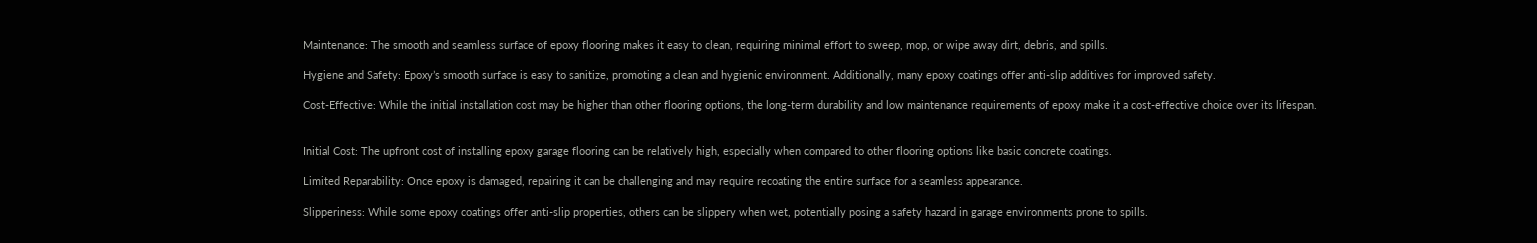Maintenance: The smooth and seamless surface of epoxy flooring makes it easy to clean, requiring minimal effort to sweep, mop, or wipe away dirt, debris, and spills.

Hygiene and Safety: Epoxy’s smooth surface is easy to sanitize, promoting a clean and hygienic environment. Additionally, many epoxy coatings offer anti-slip additives for improved safety.

Cost-Effective: While the initial installation cost may be higher than other flooring options, the long-term durability and low maintenance requirements of epoxy make it a cost-effective choice over its lifespan.


Initial Cost: The upfront cost of installing epoxy garage flooring can be relatively high, especially when compared to other flooring options like basic concrete coatings.

Limited Reparability: Once epoxy is damaged, repairing it can be challenging and may require recoating the entire surface for a seamless appearance.

Slipperiness: While some epoxy coatings offer anti-slip properties, others can be slippery when wet, potentially posing a safety hazard in garage environments prone to spills.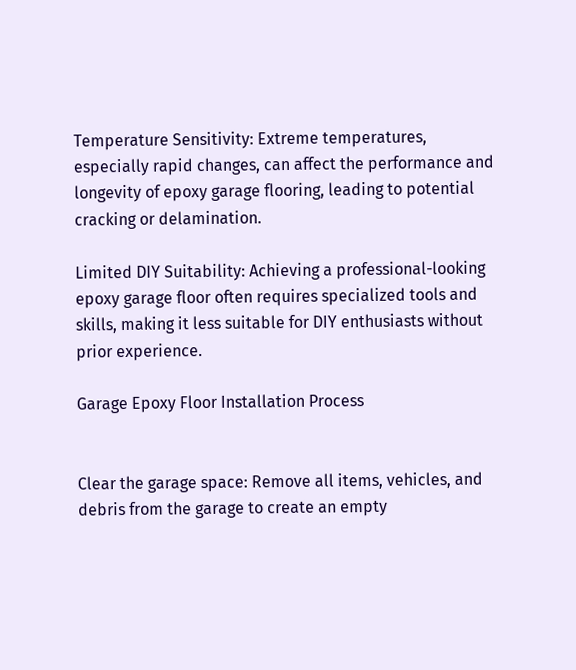Temperature Sensitivity: Extreme temperatures, especially rapid changes, can affect the performance and longevity of epoxy garage flooring, leading to potential cracking or delamination.

Limited DIY Suitability: Achieving a professional-looking epoxy garage floor often requires specialized tools and skills, making it less suitable for DIY enthusiasts without prior experience.

Garage Epoxy Floor Installation Process


Clear the garage space: Remove all items, vehicles, and debris from the garage to create an empty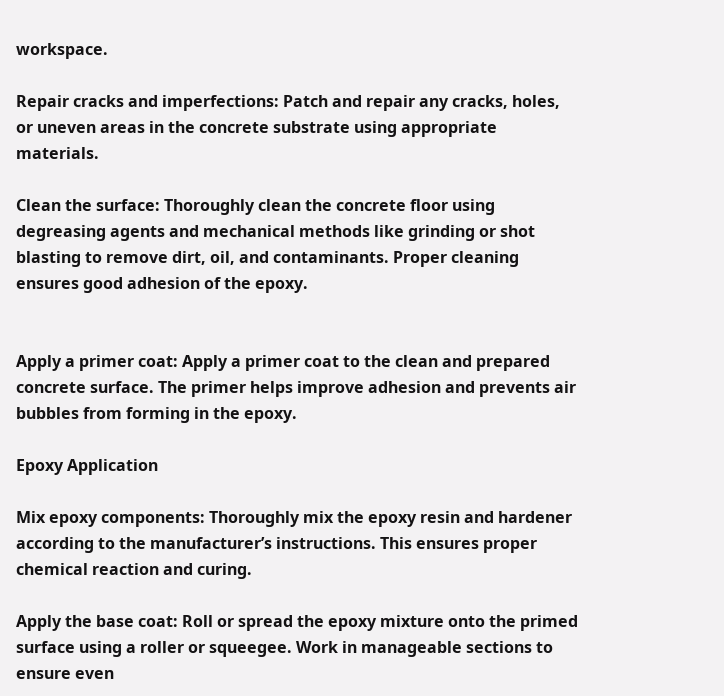workspace.

Repair cracks and imperfections: Patch and repair any cracks, holes, or uneven areas in the concrete substrate using appropriate materials.

Clean the surface: Thoroughly clean the concrete floor using degreasing agents and mechanical methods like grinding or shot blasting to remove dirt, oil, and contaminants. Proper cleaning ensures good adhesion of the epoxy.


Apply a primer coat: Apply a primer coat to the clean and prepared concrete surface. The primer helps improve adhesion and prevents air bubbles from forming in the epoxy.

Epoxy Application

Mix epoxy components: Thoroughly mix the epoxy resin and hardener according to the manufacturer’s instructions. This ensures proper chemical reaction and curing.

Apply the base coat: Roll or spread the epoxy mixture onto the primed surface using a roller or squeegee. Work in manageable sections to ensure even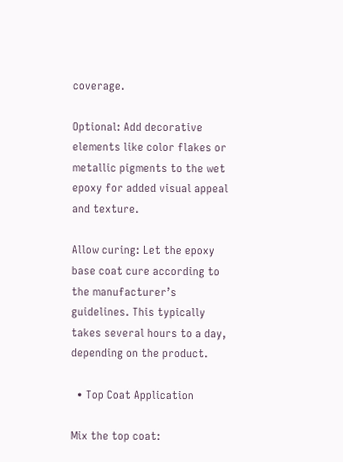coverage.

Optional: Add decorative elements like color flakes or metallic pigments to the wet epoxy for added visual appeal and texture.

Allow curing: Let the epoxy base coat cure according to the manufacturer’s guidelines. This typically takes several hours to a day, depending on the product.

  • Top Coat Application

Mix the top coat: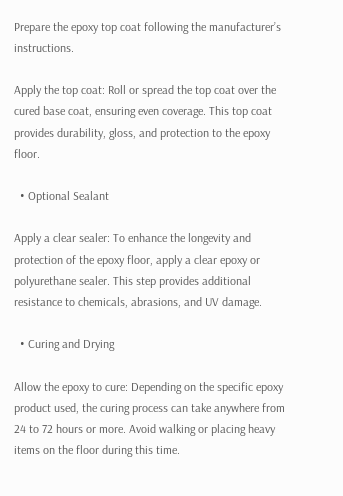Prepare the epoxy top coat following the manufacturer’s instructions.

Apply the top coat: Roll or spread the top coat over the cured base coat, ensuring even coverage. This top coat provides durability, gloss, and protection to the epoxy floor.

  • Optional Sealant

Apply a clear sealer: To enhance the longevity and protection of the epoxy floor, apply a clear epoxy or polyurethane sealer. This step provides additional resistance to chemicals, abrasions, and UV damage.

  • Curing and Drying

Allow the epoxy to cure: Depending on the specific epoxy product used, the curing process can take anywhere from 24 to 72 hours or more. Avoid walking or placing heavy items on the floor during this time.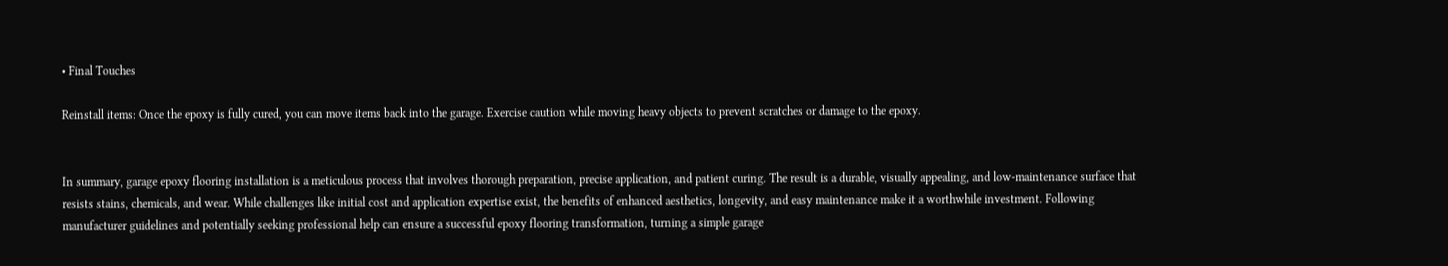• Final Touches

Reinstall items: Once the epoxy is fully cured, you can move items back into the garage. Exercise caution while moving heavy objects to prevent scratches or damage to the epoxy.


In summary, garage epoxy flooring installation is a meticulous process that involves thorough preparation, precise application, and patient curing. The result is a durable, visually appealing, and low-maintenance surface that resists stains, chemicals, and wear. While challenges like initial cost and application expertise exist, the benefits of enhanced aesthetics, longevity, and easy maintenance make it a worthwhile investment. Following manufacturer guidelines and potentially seeking professional help can ensure a successful epoxy flooring transformation, turning a simple garage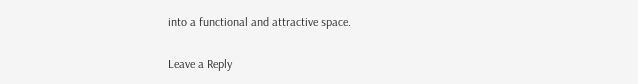into a functional and attractive space.

Leave a Reply